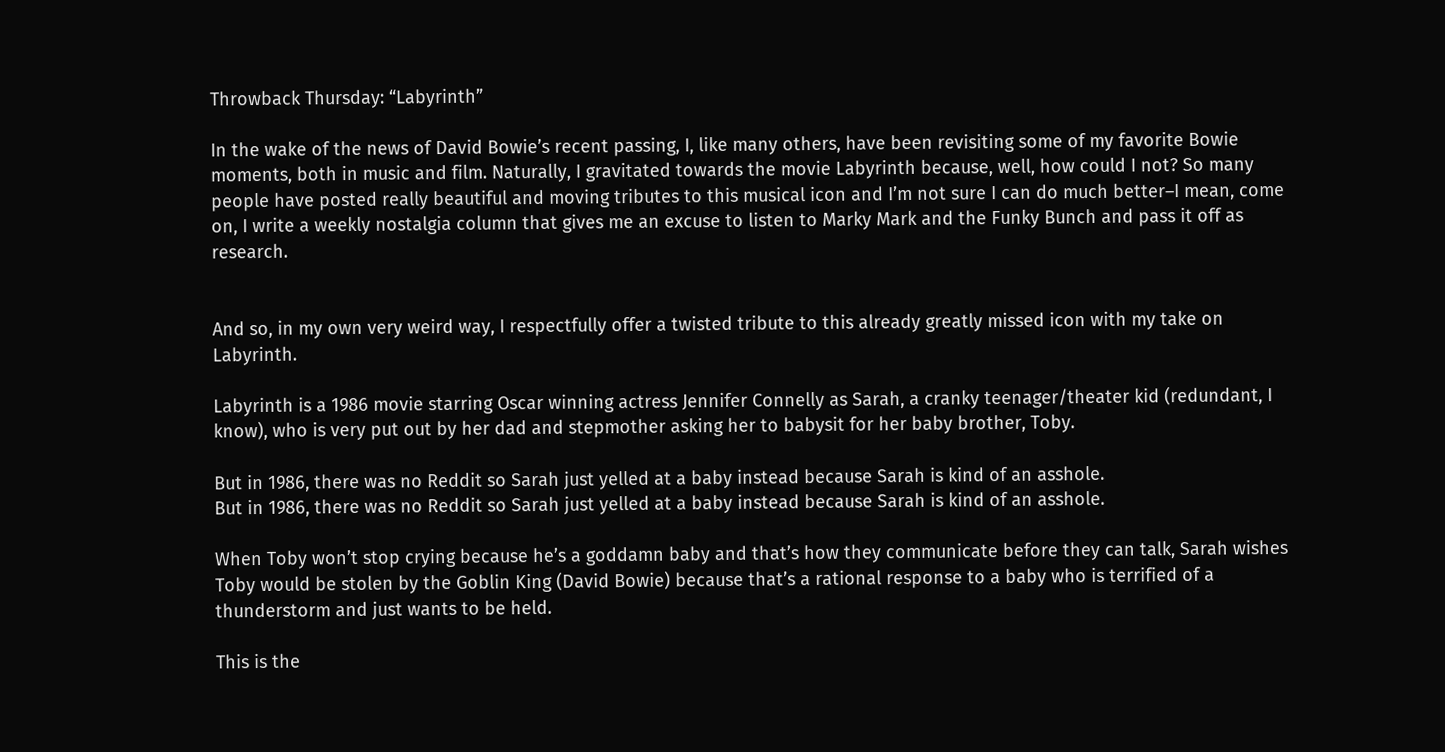Throwback Thursday: “Labyrinth”

In the wake of the news of David Bowie’s recent passing, I, like many others, have been revisiting some of my favorite Bowie moments, both in music and film. Naturally, I gravitated towards the movie Labyrinth because, well, how could I not? So many people have posted really beautiful and moving tributes to this musical icon and I’m not sure I can do much better–I mean, come on, I write a weekly nostalgia column that gives me an excuse to listen to Marky Mark and the Funky Bunch and pass it off as research.


And so, in my own very weird way, I respectfully offer a twisted tribute to this already greatly missed icon with my take on Labyrinth.

Labyrinth is a 1986 movie starring Oscar winning actress Jennifer Connelly as Sarah, a cranky teenager/theater kid (redundant, I know), who is very put out by her dad and stepmother asking her to babysit for her baby brother, Toby.

But in 1986, there was no Reddit so Sarah just yelled at a baby instead because Sarah is kind of an asshole.
But in 1986, there was no Reddit so Sarah just yelled at a baby instead because Sarah is kind of an asshole.

When Toby won’t stop crying because he’s a goddamn baby and that’s how they communicate before they can talk, Sarah wishes Toby would be stolen by the Goblin King (David Bowie) because that’s a rational response to a baby who is terrified of a thunderstorm and just wants to be held.

This is the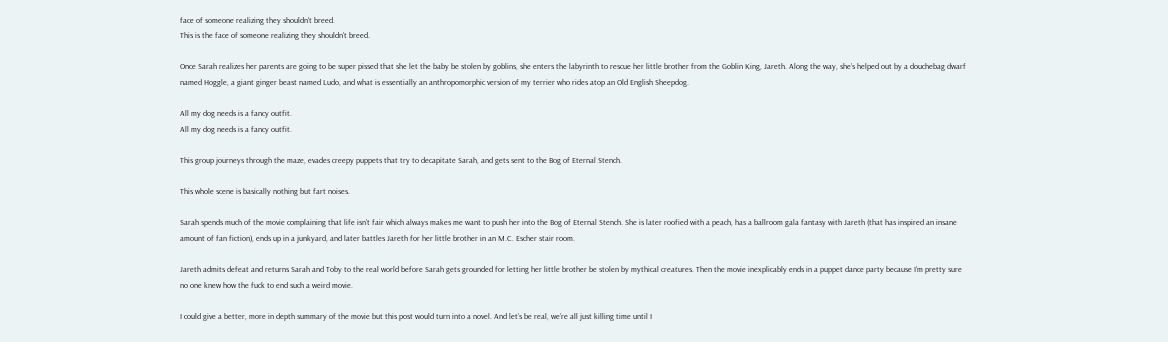face of someone realizing they shouldn't breed.
This is the face of someone realizing they shouldn’t breed.

Once Sarah realizes her parents are going to be super pissed that she let the baby be stolen by goblins, she enters the labyrinth to rescue her little brother from the Goblin King, Jareth. Along the way, she’s helped out by a douchebag dwarf named Hoggle, a giant ginger beast named Ludo, and what is essentially an anthropomorphic version of my terrier who rides atop an Old English Sheepdog.

All my dog needs is a fancy outfit.
All my dog needs is a fancy outfit.

This group journeys through the maze, evades creepy puppets that try to decapitate Sarah, and gets sent to the Bog of Eternal Stench.

This whole scene is basically nothing but fart noises.

Sarah spends much of the movie complaining that life isn’t fair which always makes me want to push her into the Bog of Eternal Stench. She is later roofied with a peach, has a ballroom gala fantasy with Jareth (that has inspired an insane amount of fan fiction), ends up in a junkyard, and later battles Jareth for her little brother in an M.C. Escher stair room.

Jareth admits defeat and returns Sarah and Toby to the real world before Sarah gets grounded for letting her little brother be stolen by mythical creatures. Then the movie inexplicably ends in a puppet dance party because I’m pretty sure no one knew how the fuck to end such a weird movie.

I could give a better, more in depth summary of the movie but this post would turn into a novel. And let’s be real, we’re all just killing time until I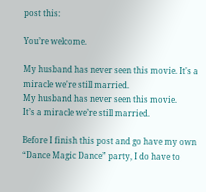post this:

You’re welcome.

My husband has never seen this movie. It's a miracle we're still married.
My husband has never seen this movie.
It’s a miracle we’re still married.

Before I finish this post and go have my own “Dance Magic Dance” party, I do have to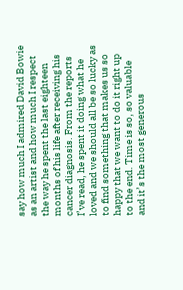say how much I admired David Bowie as an artist and how much I respect the way he spent the last eighteen months of his life after receiving his cancer diagnosis. From the reports I’ve read, he spent it doing what he loved and we should all be so lucky as to find something that makes us so happy that we want to do it right up to the end. Time is so, so valuable and it’s the most generous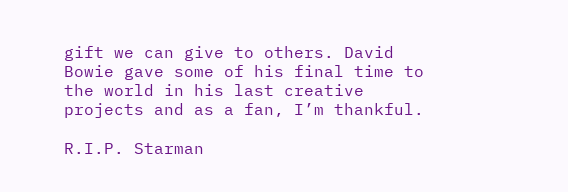gift we can give to others. David Bowie gave some of his final time to the world in his last creative projects and as a fan, I’m thankful.

R.I.P. Starman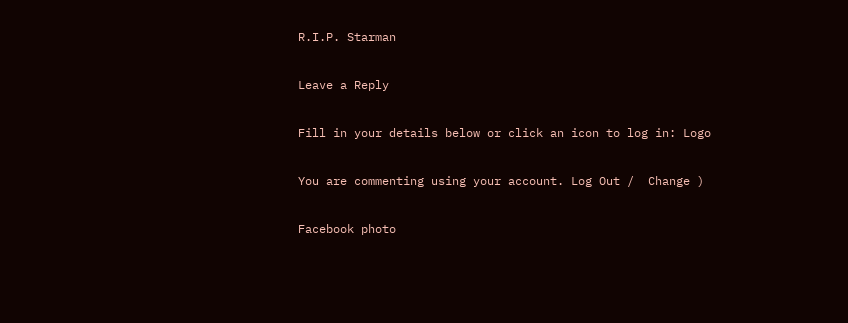R.I.P. Starman

Leave a Reply

Fill in your details below or click an icon to log in: Logo

You are commenting using your account. Log Out /  Change )

Facebook photo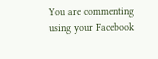You are commenting using your Facebook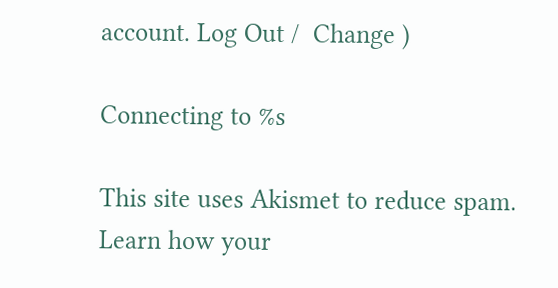account. Log Out /  Change )

Connecting to %s

This site uses Akismet to reduce spam. Learn how your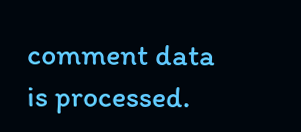comment data is processed.